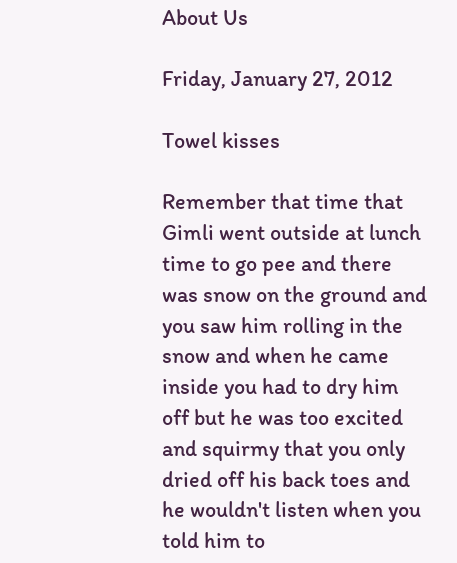About Us

Friday, January 27, 2012

Towel kisses

Remember that time that Gimli went outside at lunch time to go pee and there was snow on the ground and you saw him rolling in the snow and when he came inside you had to dry him off but he was too excited and squirmy that you only dried off his back toes and he wouldn't listen when you told him to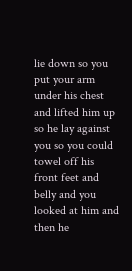lie down so you put your arm under his chest and lifted him up so he lay against you so you could towel off his front feet and belly and you looked at him and then he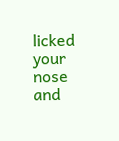licked your nose and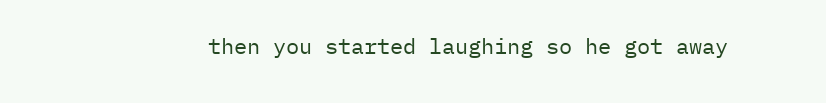then you started laughing so he got away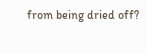from being dried off?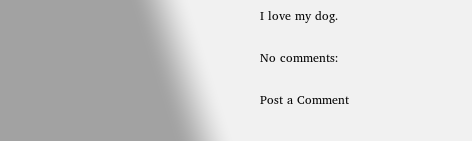I love my dog.

No comments:

Post a Comment